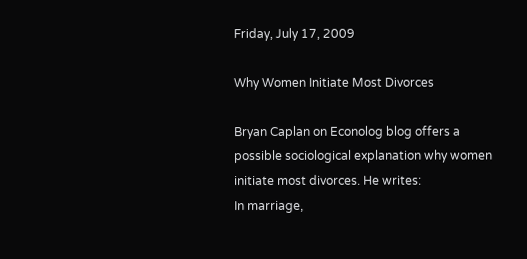Friday, July 17, 2009

Why Women Initiate Most Divorces

Bryan Caplan on Econolog blog offers a possible sociological explanation why women initiate most divorces. He writes:
In marriage,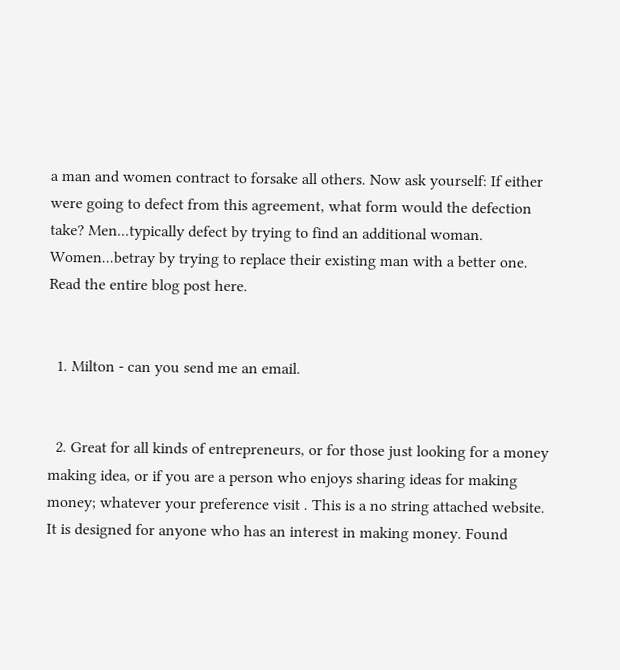a man and women contract to forsake all others. Now ask yourself: If either were going to defect from this agreement, what form would the defection take? Men...typically defect by trying to find an additional woman. Women...betray by trying to replace their existing man with a better one.
Read the entire blog post here.


  1. Milton - can you send me an email.


  2. Great for all kinds of entrepreneurs, or for those just looking for a money making idea, or if you are a person who enjoys sharing ideas for making money; whatever your preference visit . This is a no string attached website. It is designed for anyone who has an interest in making money. Found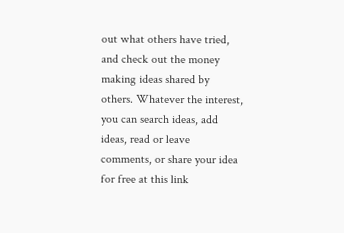out what others have tried, and check out the money making ideas shared by others. Whatever the interest, you can search ideas, add ideas, read or leave comments, or share your idea for free at this link